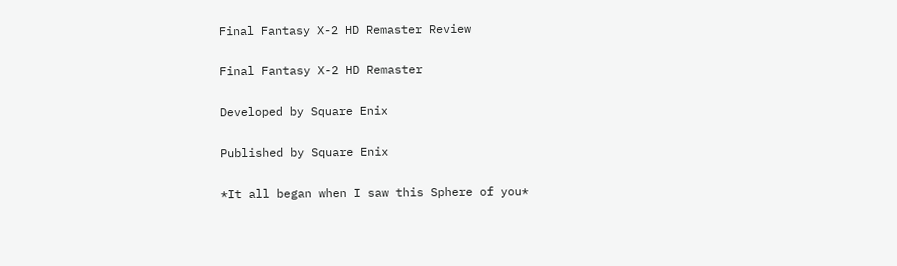Final Fantasy X-2 HD Remaster Review

Final Fantasy X-2 HD Remaster

Developed by Square Enix

Published by Square Enix

*It all began when I saw this Sphere of you*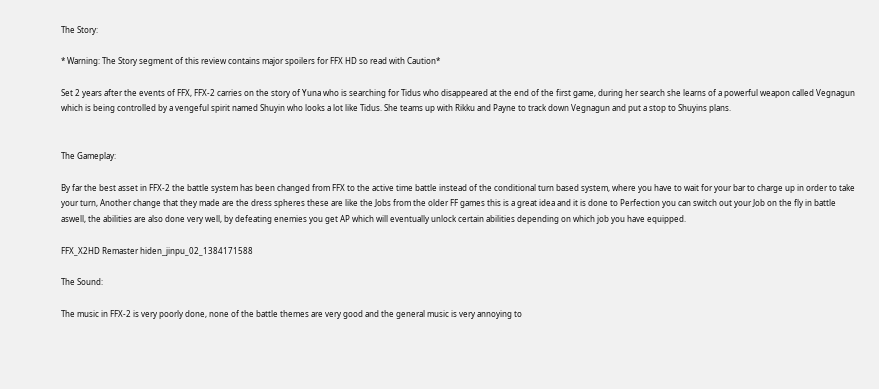The Story:

* Warning: The Story segment of this review contains major spoilers for FFX HD so read with Caution*

Set 2 years after the events of FFX, FFX-2 carries on the story of Yuna who is searching for Tidus who disappeared at the end of the first game, during her search she learns of a powerful weapon called Vegnagun which is being controlled by a vengeful spirit named Shuyin who looks a lot like Tidus. She teams up with Rikku and Payne to track down Vegnagun and put a stop to Shuyins plans.


The Gameplay:

By far the best asset in FFX-2 the battle system has been changed from FFX to the active time battle instead of the conditional turn based system, where you have to wait for your bar to charge up in order to take your turn, Another change that they made are the dress spheres these are like the Jobs from the older FF games this is a great idea and it is done to Perfection you can switch out your Job on the fly in battle aswell, the abilities are also done very well, by defeating enemies you get AP which will eventually unlock certain abilities depending on which job you have equipped.

FFX_X2HD Remaster hiden_jinpu_02_1384171588

The Sound:

The music in FFX-2 is very poorly done, none of the battle themes are very good and the general music is very annoying to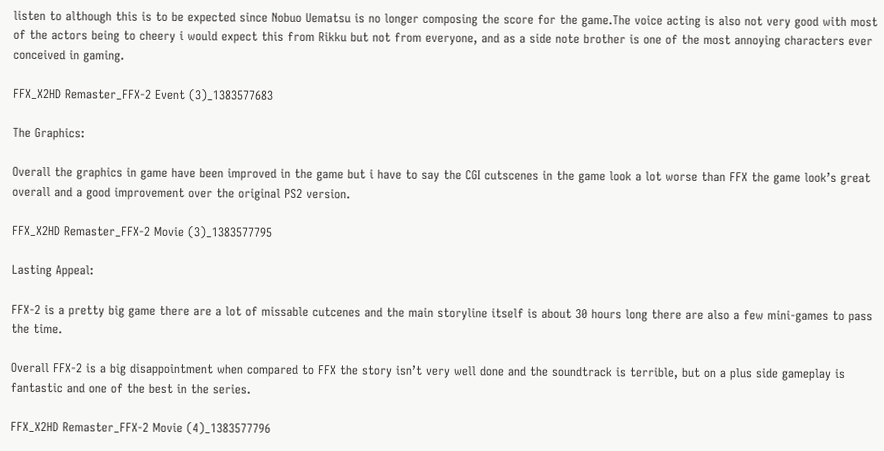listen to although this is to be expected since Nobuo Uematsu is no longer composing the score for the game.The voice acting is also not very good with most of the actors being to cheery i would expect this from Rikku but not from everyone, and as a side note brother is one of the most annoying characters ever conceived in gaming.

FFX_X2HD Remaster_FFX-2 Event (3)_1383577683

The Graphics:

Overall the graphics in game have been improved in the game but i have to say the CGI cutscenes in the game look a lot worse than FFX the game look’s great overall and a good improvement over the original PS2 version.

FFX_X2HD Remaster_FFX-2 Movie (3)_1383577795

Lasting Appeal:

FFX-2 is a pretty big game there are a lot of missable cutcenes and the main storyline itself is about 30 hours long there are also a few mini-games to pass the time.

Overall FFX-2 is a big disappointment when compared to FFX the story isn’t very well done and the soundtrack is terrible, but on a plus side gameplay is fantastic and one of the best in the series.

FFX_X2HD Remaster_FFX-2 Movie (4)_1383577796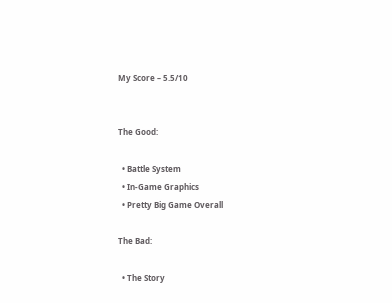My Score – 5.5/10


The Good:

  • Battle System
  • In-Game Graphics
  • Pretty Big Game Overall

The Bad:

  • The Story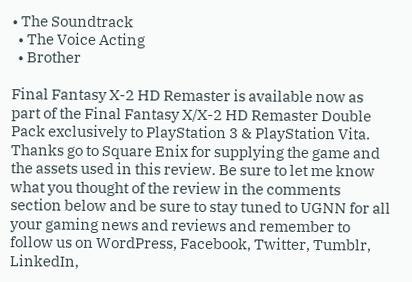• The Soundtrack
  • The Voice Acting
  • Brother

Final Fantasy X-2 HD Remaster is available now as part of the Final Fantasy X/X-2 HD Remaster Double Pack exclusively to PlayStation 3 & PlayStation Vita. Thanks go to Square Enix for supplying the game and the assets used in this review. Be sure to let me know what you thought of the review in the comments section below and be sure to stay tuned to UGNN for all your gaming news and reviews and remember to follow us on WordPress, Facebook, Twitter, Tumblr, LinkedIn,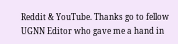Reddit & YouTube. Thanks go to fellow UGNN Editor who gave me a hand in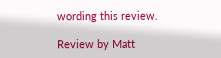wording this review.

Review by Matt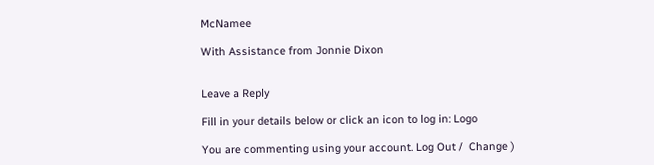McNamee

With Assistance from Jonnie Dixon


Leave a Reply

Fill in your details below or click an icon to log in: Logo

You are commenting using your account. Log Out /  Change )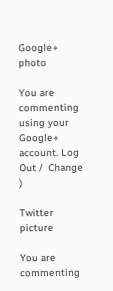Google+ photo

You are commenting using your Google+ account. Log Out /  Change )

Twitter picture

You are commenting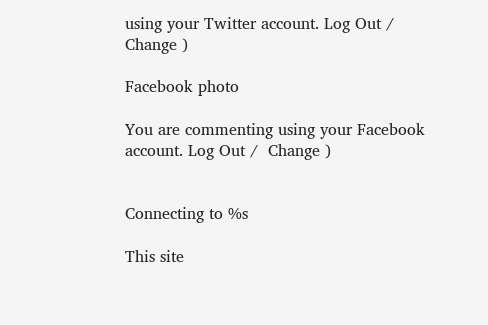using your Twitter account. Log Out /  Change )

Facebook photo

You are commenting using your Facebook account. Log Out /  Change )


Connecting to %s

This site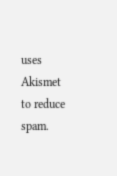uses Akismet to reduce spam.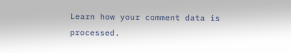Learn how your comment data is processed.